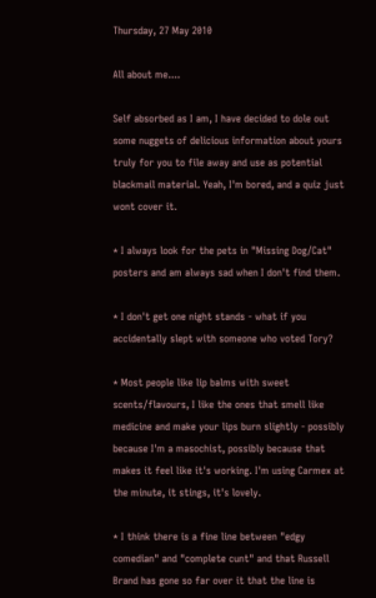Thursday, 27 May 2010

All about me....

Self absorbed as I am, I have decided to dole out some nuggets of delicious information about yours truly for you to file away and use as potential blackmail material. Yeah, I'm bored, and a quiz just wont cover it.

* I always look for the pets in "Missing Dog/Cat" posters and am always sad when I don't find them.

* I don't get one night stands - what if you accidentally slept with someone who voted Tory?

* Most people like lip balms with sweet scents/flavours, I like the ones that smell like medicine and make your lips burn slightly - possibly because I'm a masochist, possibly because that makes it feel like it's working. I'm using Carmex at the minute, it stings, it's lovely.

* I think there is a fine line between "edgy comedian" and "complete cunt" and that Russell Brand has gone so far over it that the line is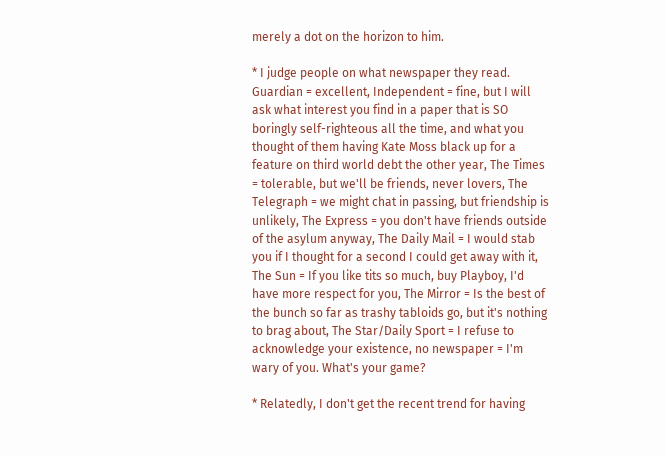merely a dot on the horizon to him.

* I judge people on what newspaper they read. Guardian = excellent, Independent = fine, but I will ask what interest you find in a paper that is SO boringly self-righteous all the time, and what you thought of them having Kate Moss black up for a feature on third world debt the other year, The Times = tolerable, but we'll be friends, never lovers, The Telegraph = we might chat in passing, but friendship is unlikely, The Express = you don't have friends outside of the asylum anyway, The Daily Mail = I would stab you if I thought for a second I could get away with it, The Sun = If you like tits so much, buy Playboy, I'd have more respect for you, The Mirror = Is the best of the bunch so far as trashy tabloids go, but it's nothing to brag about, The Star/Daily Sport = I refuse to acknowledge your existence, no newspaper = I'm wary of you. What's your game?

* Relatedly, I don't get the recent trend for having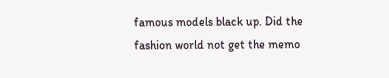famous models black up. Did the fashion world not get the memo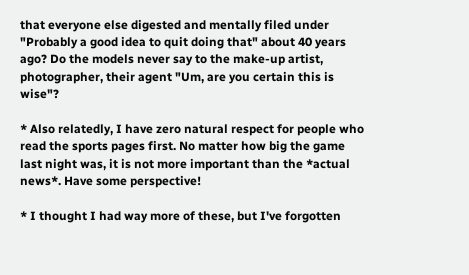that everyone else digested and mentally filed under "Probably a good idea to quit doing that" about 40 years ago? Do the models never say to the make-up artist, photographer, their agent "Um, are you certain this is wise"?

* Also relatedly, I have zero natural respect for people who read the sports pages first. No matter how big the game last night was, it is not more important than the *actual news*. Have some perspective!

* I thought I had way more of these, but I've forgotten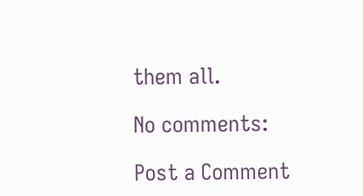them all.

No comments:

Post a Comment